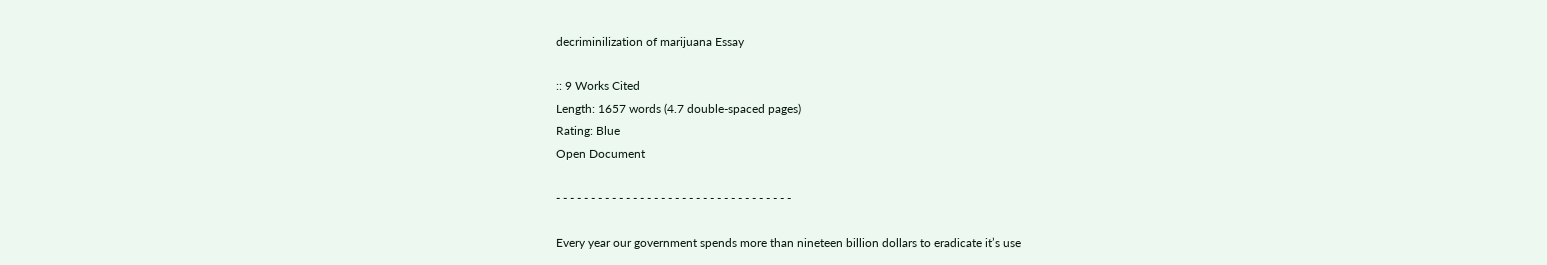decriminilization of marijuana Essay

:: 9 Works Cited
Length: 1657 words (4.7 double-spaced pages)
Rating: Blue
Open Document

- - - - - - - - - - - - - - - - - - - - - - - - - - - - - - - - - -

Every year our government spends more than nineteen billion dollars to eradicate it’s use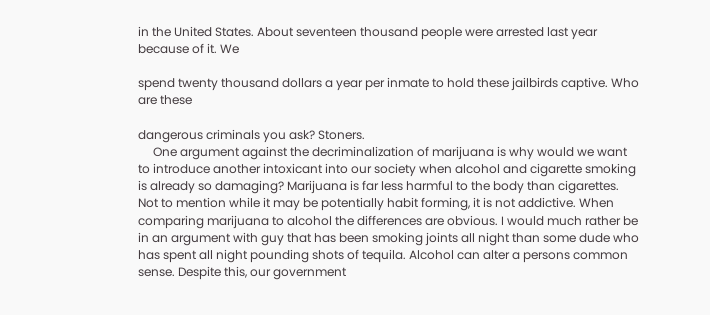in the United States. About seventeen thousand people were arrested last year because of it. We

spend twenty thousand dollars a year per inmate to hold these jailbirds captive. Who are these

dangerous criminals you ask? Stoners.
     One argument against the decriminalization of marijuana is why would we want to introduce another intoxicant into our society when alcohol and cigarette smoking is already so damaging? Marijuana is far less harmful to the body than cigarettes. Not to mention while it may be potentially habit forming, it is not addictive. When comparing marijuana to alcohol the differences are obvious. I would much rather be in an argument with guy that has been smoking joints all night than some dude who has spent all night pounding shots of tequila. Alcohol can alter a persons common sense. Despite this, our government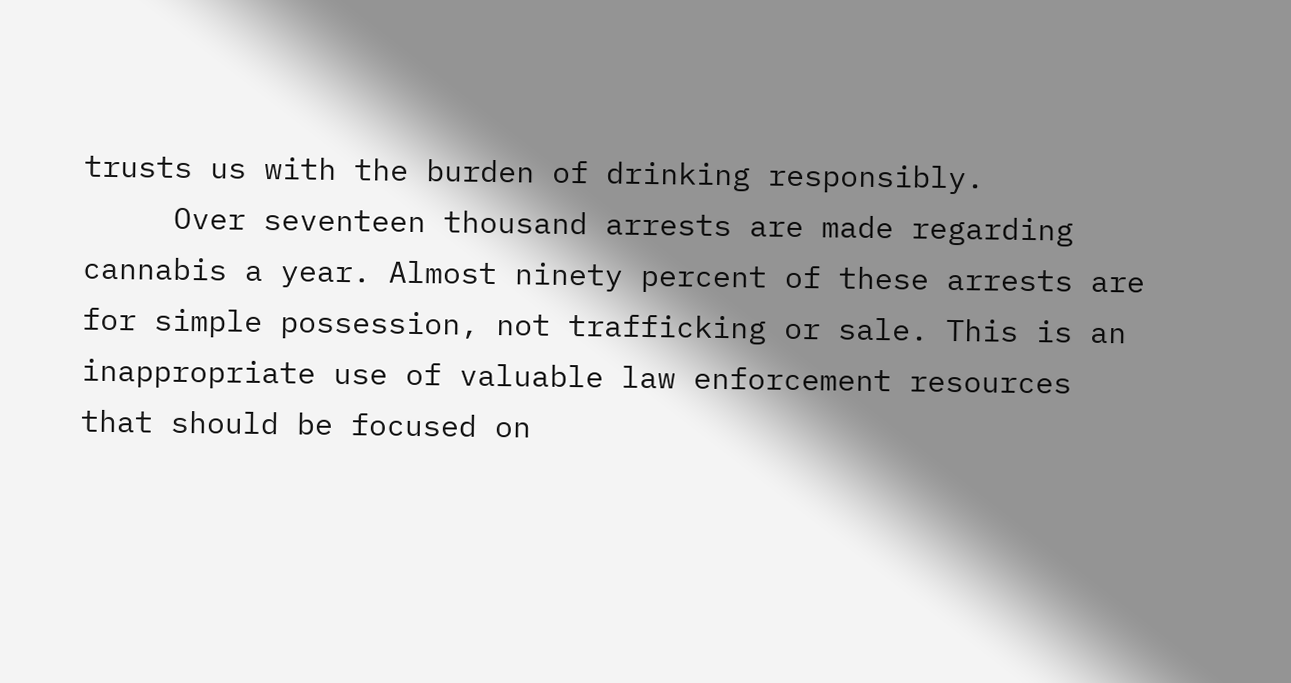trusts us with the burden of drinking responsibly.
     Over seventeen thousand arrests are made regarding cannabis a year. Almost ninety percent of these arrests are for simple possession, not trafficking or sale. This is an inappropriate use of valuable law enforcement resources that should be focused on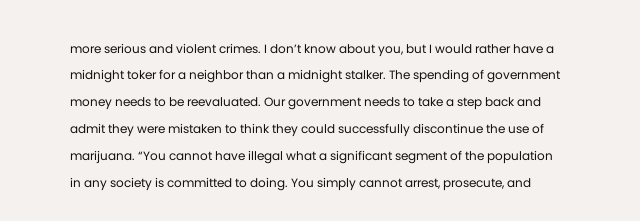more serious and violent crimes. I don’t know about you, but I would rather have a midnight toker for a neighbor than a midnight stalker. The spending of government money needs to be reevaluated. Our government needs to take a step back and admit they were mistaken to think they could successfully discontinue the use of marijuana. “You cannot have illegal what a significant segment of the population in any society is committed to doing. You simply cannot arrest, prosecute, and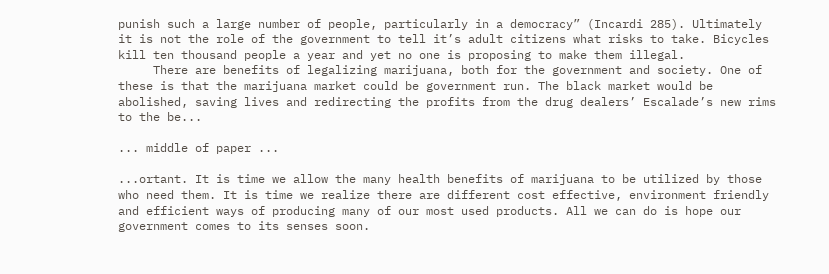punish such a large number of people, particularly in a democracy” (Incardi 285). Ultimately it is not the role of the government to tell it’s adult citizens what risks to take. Bicycles kill ten thousand people a year and yet no one is proposing to make them illegal.
     There are benefits of legalizing marijuana, both for the government and society. One of these is that the marijuana market could be government run. The black market would be abolished, saving lives and redirecting the profits from the drug dealers’ Escalade’s new rims to the be...

... middle of paper ...

...ortant. It is time we allow the many health benefits of marijuana to be utilized by those who need them. It is time we realize there are different cost effective, environment friendly and efficient ways of producing many of our most used products. All we can do is hope our government comes to its senses soon.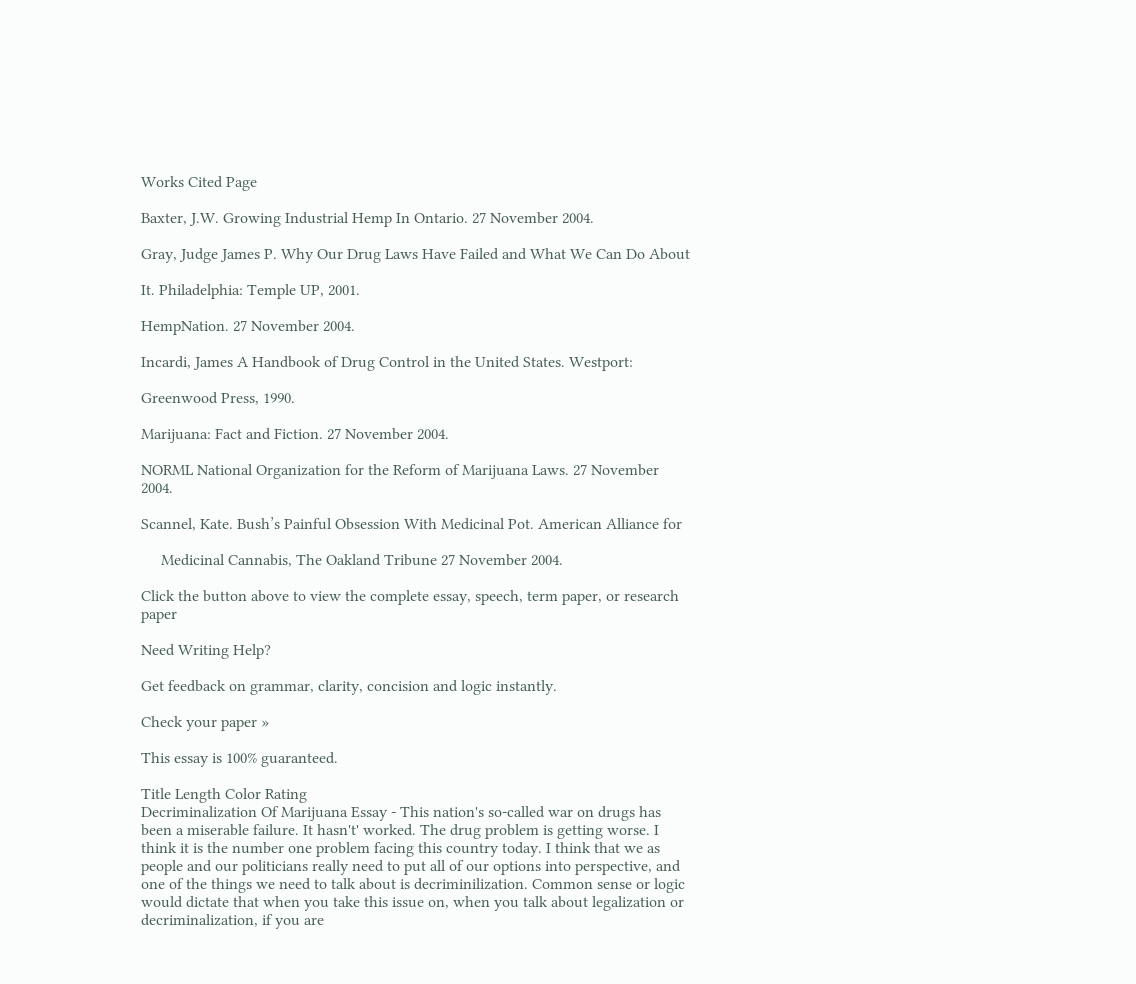Works Cited Page

Baxter, J.W. Growing Industrial Hemp In Ontario. 27 November 2004.

Gray, Judge James P. Why Our Drug Laws Have Failed and What We Can Do About

It. Philadelphia: Temple UP, 2001.

HempNation. 27 November 2004.

Incardi, James A Handbook of Drug Control in the United States. Westport:

Greenwood Press, 1990.

Marijuana: Fact and Fiction. 27 November 2004.

NORML National Organization for the Reform of Marijuana Laws. 27 November 2004.

Scannel, Kate. Bush’s Painful Obsession With Medicinal Pot. American Alliance for

     Medicinal Cannabis, The Oakland Tribune 27 November 2004.

Click the button above to view the complete essay, speech, term paper, or research paper

Need Writing Help?

Get feedback on grammar, clarity, concision and logic instantly.

Check your paper »

This essay is 100% guaranteed.

Title Length Color Rating
Decriminalization Of Marijuana Essay - This nation's so-called war on drugs has been a miserable failure. It hasn't' worked. The drug problem is getting worse. I think it is the number one problem facing this country today. I think that we as people and our politicians really need to put all of our options into perspective, and one of the things we need to talk about is decriminilization. Common sense or logic would dictate that when you take this issue on, when you talk about legalization or decriminalization, if you are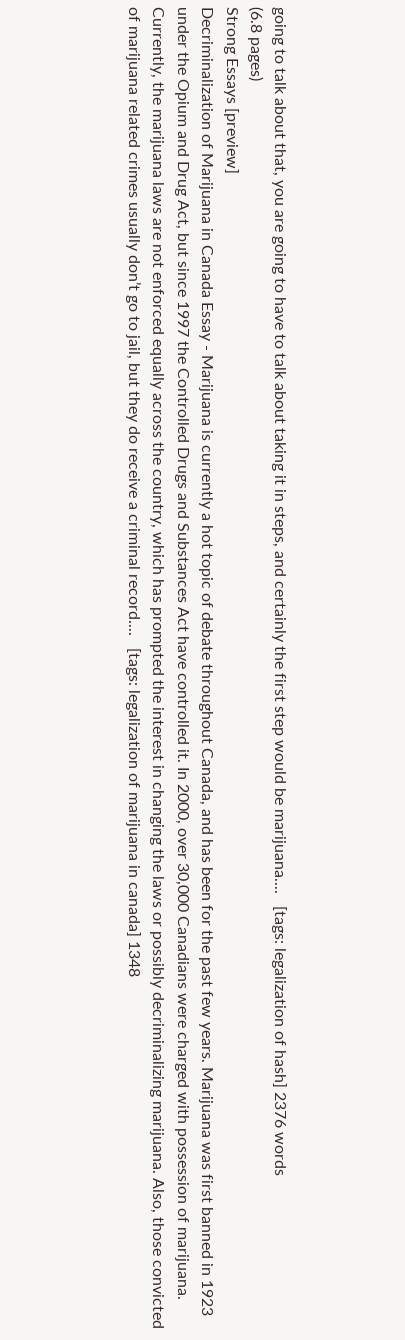going to talk about that, you are going to have to talk about taking it in steps, and certainly the first step would be marijuana....   [tags: legalization of hash] 2376 words
(6.8 pages)
Strong Essays [preview]
Decriminalization of Marijuana in Canada Essay - Marijuana is currently a hot topic of debate throughout Canada, and has been for the past few years. Marijuana was first banned in 1923 under the Opium and Drug Act, but since 1997 the Controlled Drugs and Substances Act have controlled it. In 2000, over 30,000 Canadians were charged with possession of marijuana. Currently, the marijuana laws are not enforced equally across the country, which has prompted the interest in changing the laws or possibly decriminalizing marijuana. Also, those convicted of marijuana related crimes usually don’t go to jail, but they do receive a criminal record....   [tags: legalization of marijuana in canada] 1348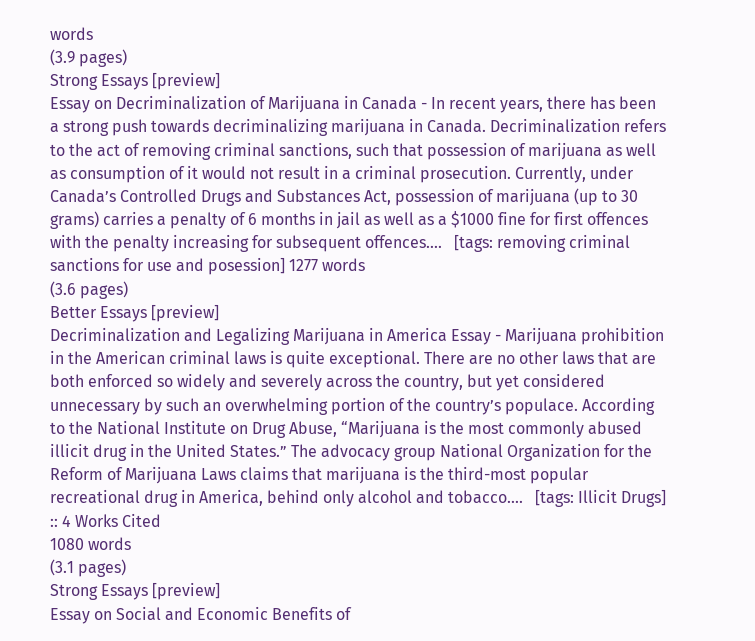words
(3.9 pages)
Strong Essays [preview]
Essay on Decriminalization of Marijuana in Canada - In recent years, there has been a strong push towards decriminalizing marijuana in Canada. Decriminalization refers to the act of removing criminal sanctions, such that possession of marijuana as well as consumption of it would not result in a criminal prosecution. Currently, under Canada’s Controlled Drugs and Substances Act, possession of marijuana (up to 30 grams) carries a penalty of 6 months in jail as well as a $1000 fine for first offences with the penalty increasing for subsequent offences....   [tags: removing criminal sanctions for use and posession] 1277 words
(3.6 pages)
Better Essays [preview]
Decriminalization and Legalizing Marijuana in America Essay - Marijuana prohibition in the American criminal laws is quite exceptional. There are no other laws that are both enforced so widely and severely across the country, but yet considered unnecessary by such an overwhelming portion of the country’s populace. According to the National Institute on Drug Abuse, “Marijuana is the most commonly abused illicit drug in the United States.” The advocacy group National Organization for the Reform of Marijuana Laws claims that marijuana is the third-most popular recreational drug in America, behind only alcohol and tobacco....   [tags: Illicit Drugs]
:: 4 Works Cited
1080 words
(3.1 pages)
Strong Essays [preview]
Essay on Social and Economic Benefits of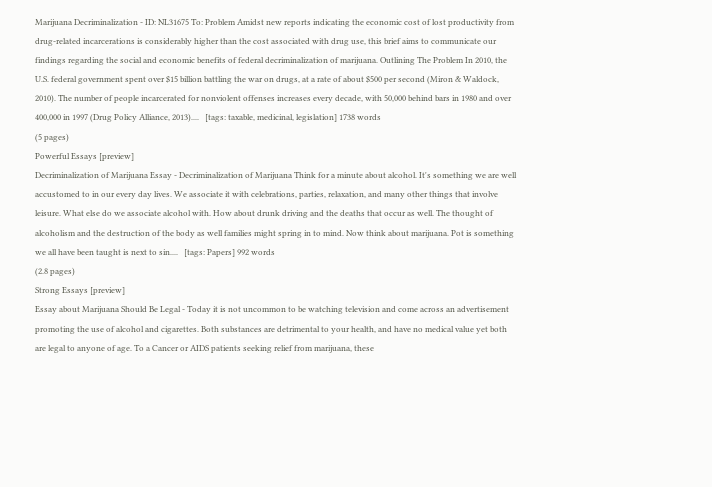Marijuana Decriminalization - ID: NL31675 To: Problem Amidst new reports indicating the economic cost of lost productivity from drug-related incarcerations is considerably higher than the cost associated with drug use, this brief aims to communicate our findings regarding the social and economic benefits of federal decriminalization of marijuana. Outlining The Problem In 2010, the U.S. federal government spent over $15 billion battling the war on drugs, at a rate of about $500 per second (Miron & Waldock, 2010). The number of people incarcerated for nonviolent offenses increases every decade, with 50,000 behind bars in 1980 and over 400,000 in 1997 (Drug Policy Alliance, 2013)....   [tags: taxable, medicinal, legislation] 1738 words
(5 pages)
Powerful Essays [preview]
Decriminalization of Marijuana Essay - Decriminalization of Marijuana Think for a minute about alcohol. It's something we are well accustomed to in our every day lives. We associate it with celebrations, parties, relaxation, and many other things that involve leisure. What else do we associate alcohol with. How about drunk driving and the deaths that occur as well. The thought of alcoholism and the destruction of the body as well families might spring in to mind. Now think about marijuana. Pot is something we all have been taught is next to sin....   [tags: Papers] 992 words
(2.8 pages)
Strong Essays [preview]
Essay about Marijuana Should Be Legal - Today it is not uncommon to be watching television and come across an advertisement promoting the use of alcohol and cigarettes. Both substances are detrimental to your health, and have no medical value yet both are legal to anyone of age. To a Cancer or AIDS patients seeking relief from marijuana, these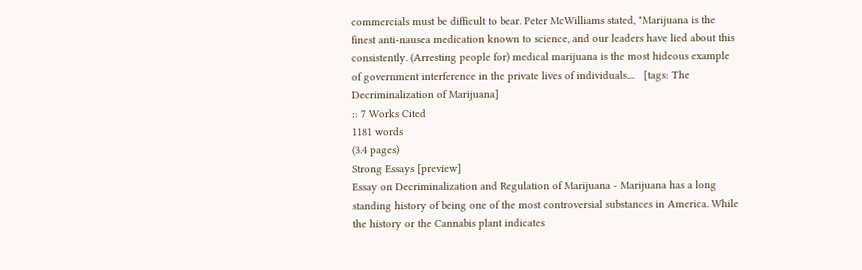commercials must be difficult to bear. Peter McWilliams stated, "Marijuana is the finest anti-nausea medication known to science, and our leaders have lied about this consistently. (Arresting people for) medical marijuana is the most hideous example of government interference in the private lives of individuals....   [tags: The Decriminalization of Marijuana]
:: 7 Works Cited
1181 words
(3.4 pages)
Strong Essays [preview]
Essay on Decriminalization and Regulation of Marijuana - Marijuana has a long standing history of being one of the most controversial substances in America. While the history or the Cannabis plant indicates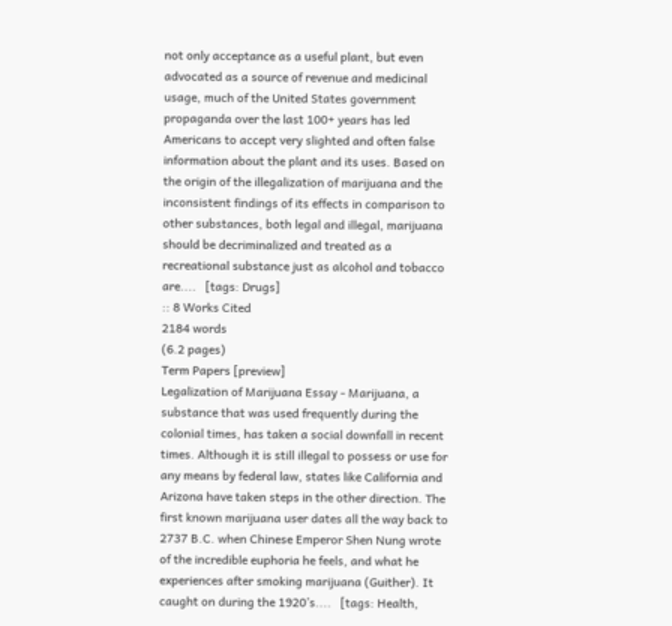not only acceptance as a useful plant, but even advocated as a source of revenue and medicinal usage, much of the United States government propaganda over the last 100+ years has led Americans to accept very slighted and often false information about the plant and its uses. Based on the origin of the illegalization of marijuana and the inconsistent findings of its effects in comparison to other substances, both legal and illegal, marijuana should be decriminalized and treated as a recreational substance just as alcohol and tobacco are....   [tags: Drugs]
:: 8 Works Cited
2184 words
(6.2 pages)
Term Papers [preview]
Legalization of Marijuana Essay - Marijuana, a substance that was used frequently during the colonial times, has taken a social downfall in recent times. Although it is still illegal to possess or use for any means by federal law, states like California and Arizona have taken steps in the other direction. The first known marijuana user dates all the way back to 2737 B.C. when Chinese Emperor Shen Nung wrote of the incredible euphoria he feels, and what he experiences after smoking marijuana (Guither). It caught on during the 1920’s....   [tags: Health,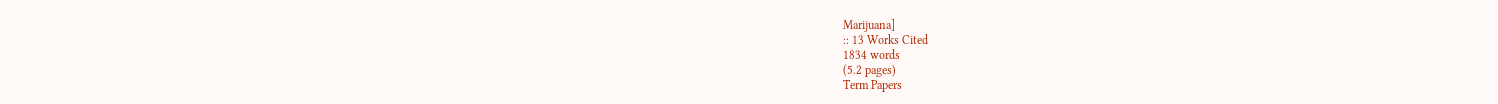Marijuana]
:: 13 Works Cited
1834 words
(5.2 pages)
Term Papers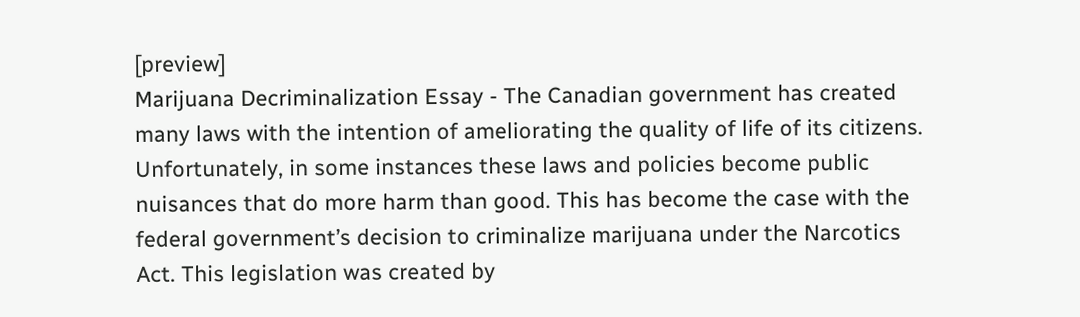[preview]
Marijuana Decriminalization Essay - The Canadian government has created many laws with the intention of ameliorating the quality of life of its citizens. Unfortunately, in some instances these laws and policies become public nuisances that do more harm than good. This has become the case with the federal government’s decision to criminalize marijuana under the Narcotics Act. This legislation was created by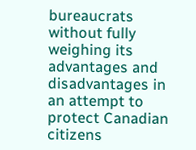bureaucrats without fully weighing its advantages and disadvantages in an attempt to protect Canadian citizens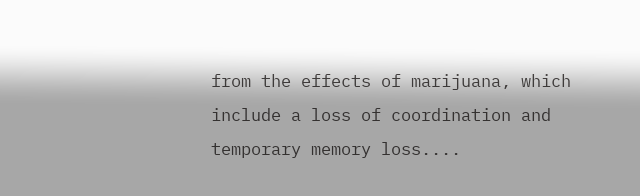from the effects of marijuana, which include a loss of coordination and temporary memory loss....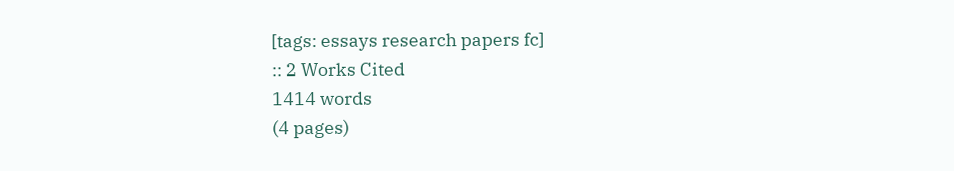[tags: essays research papers fc]
:: 2 Works Cited
1414 words
(4 pages)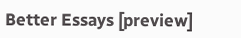Better Essays [preview]